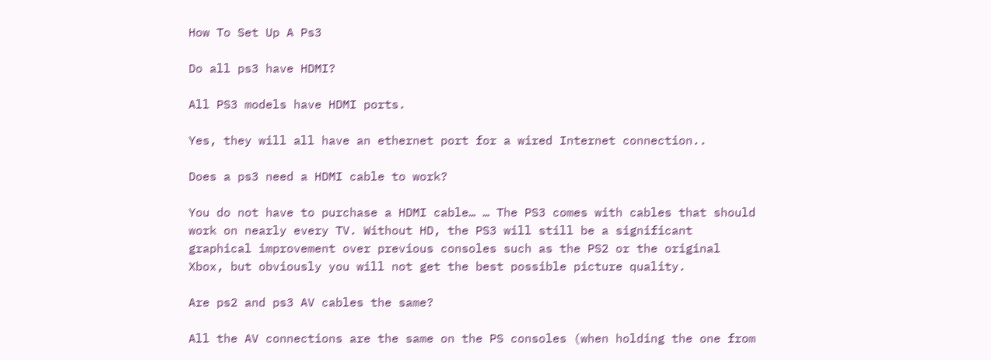How To Set Up A Ps3

Do all ps3 have HDMI?

All PS3 models have HDMI ports.

Yes, they will all have an ethernet port for a wired Internet connection..

Does a ps3 need a HDMI cable to work?

You do not have to purchase a HDMI cable… … The PS3 comes with cables that should work on nearly every TV. Without HD, the PS3 will still be a significant graphical improvement over previous consoles such as the PS2 or the original Xbox, but obviously you will not get the best possible picture quality.

Are ps2 and ps3 AV cables the same?

All the AV connections are the same on the PS consoles (when holding the one from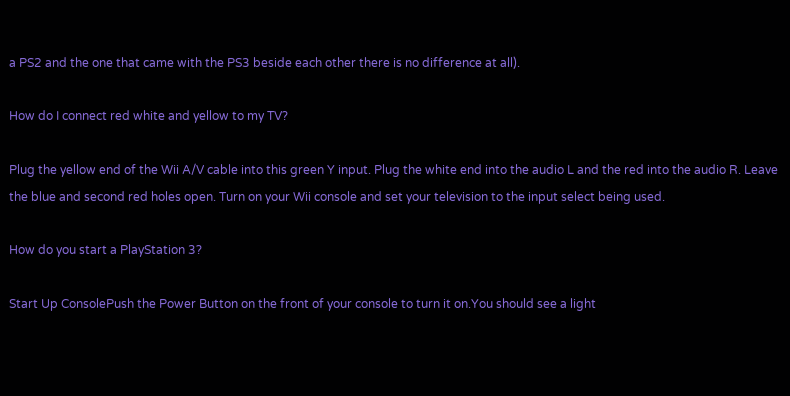a PS2 and the one that came with the PS3 beside each other there is no difference at all).

How do I connect red white and yellow to my TV?

Plug the yellow end of the Wii A/V cable into this green Y input. Plug the white end into the audio L and the red into the audio R. Leave the blue and second red holes open. Turn on your Wii console and set your television to the input select being used.

How do you start a PlayStation 3?

Start Up ConsolePush the Power Button on the front of your console to turn it on.You should see a light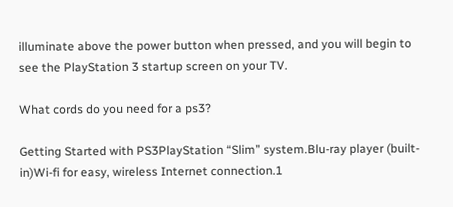illuminate above the power button when pressed, and you will begin to see the PlayStation 3 startup screen on your TV.

What cords do you need for a ps3?

Getting Started with PS3PlayStation “Slim” system.Blu-ray player (built-in)Wi-fi for easy, wireless Internet connection.1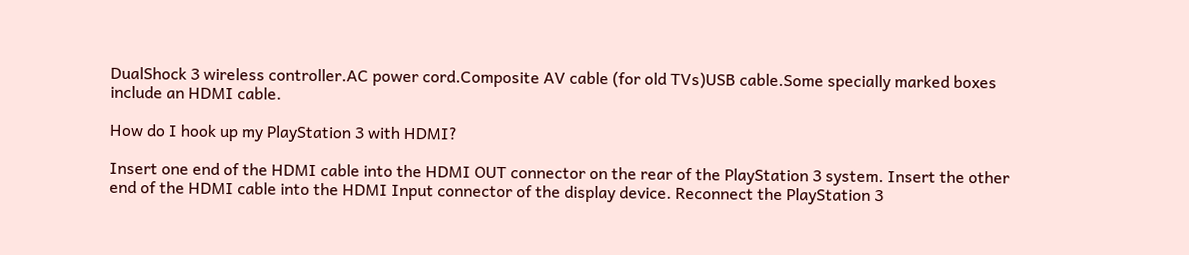DualShock 3 wireless controller.AC power cord.Composite AV cable (for old TVs)USB cable.Some specially marked boxes include an HDMI cable.

How do I hook up my PlayStation 3 with HDMI?

Insert one end of the HDMI cable into the HDMI OUT connector on the rear of the PlayStation 3 system. Insert the other end of the HDMI cable into the HDMI Input connector of the display device. Reconnect the PlayStation 3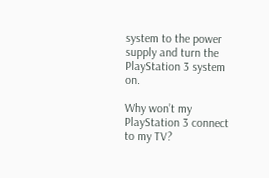system to the power supply and turn the PlayStation 3 system on.

Why won’t my PlayStation 3 connect to my TV?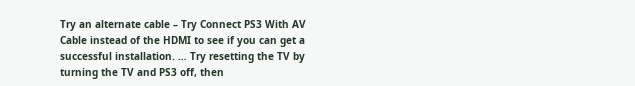Try an alternate cable – Try Connect PS3 With AV Cable instead of the HDMI to see if you can get a successful installation. … Try resetting the TV by turning the TV and PS3 off, then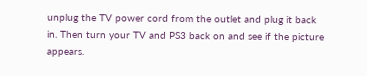unplug the TV power cord from the outlet and plug it back in. Then turn your TV and PS3 back on and see if the picture appears.